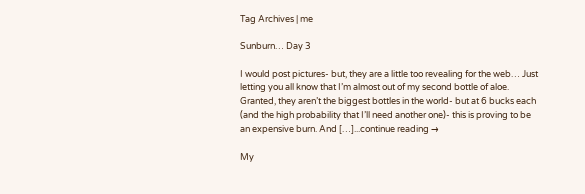Tag Archives | me

Sunburn… Day 3

I would post pictures- but, they are a little too revealing for the web… Just letting you all know that I’m almost out of my second bottle of aloe. Granted, they aren’t the biggest bottles in the world- but at 6 bucks each (and the high probability that I’ll need another one)- this is proving to be an expensive burn. And […]...continue reading →

My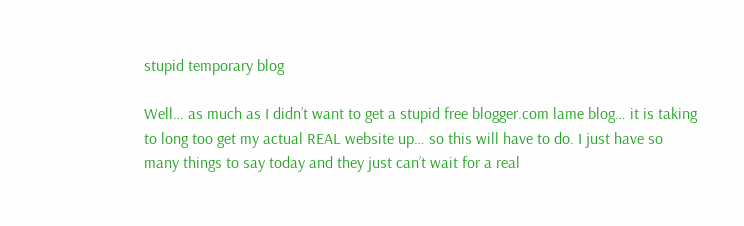stupid temporary blog

Well… as much as I didn’t want to get a stupid free blogger.com lame blog… it is taking to long too get my actual REAL website up… so this will have to do. I just have so many things to say today and they just can’t wait for a real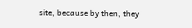site, because by then, they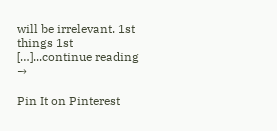will be irrelevant. 1st things 1st […]...continue reading →

Pin It on Pinterest